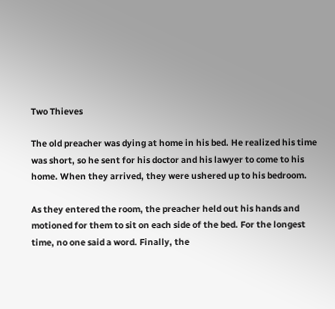Two Thieves

The old preacher was dying at home in his bed. He realized his time was short, so he sent for his doctor and his lawyer to come to his home. When they arrived, they were ushered up to his bedroom.

As they entered the room, the preacher held out his hands and motioned for them to sit on each side of the bed. For the longest time, no one said a word. Finally, the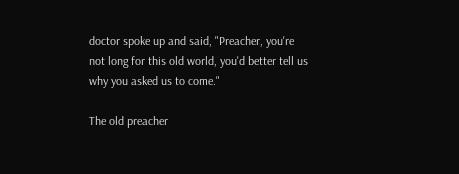doctor spoke up and said, "Preacher, you're not long for this old world, you'd better tell us why you asked us to come."

The old preacher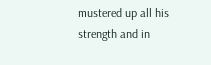mustered up all his strength and in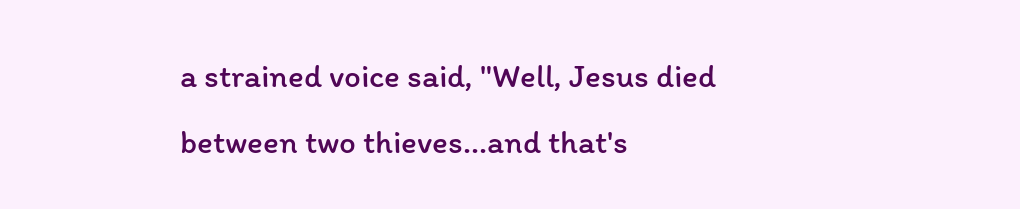a strained voice said, "Well, Jesus died between two thieves...and that's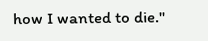how I wanted to die."